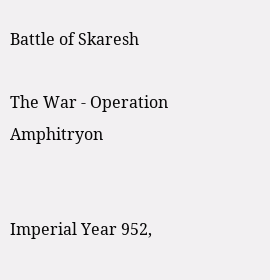Battle of Skaresh

The War - Operation Amphitryon


Imperial Year 952,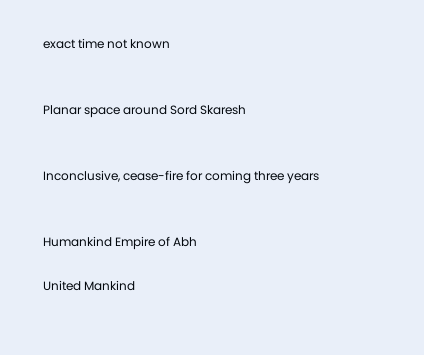exact time not known


Planar space around Sord Skaresh


Inconclusive, cease-fire for coming three years


Humankind Empire of Abh

United Mankind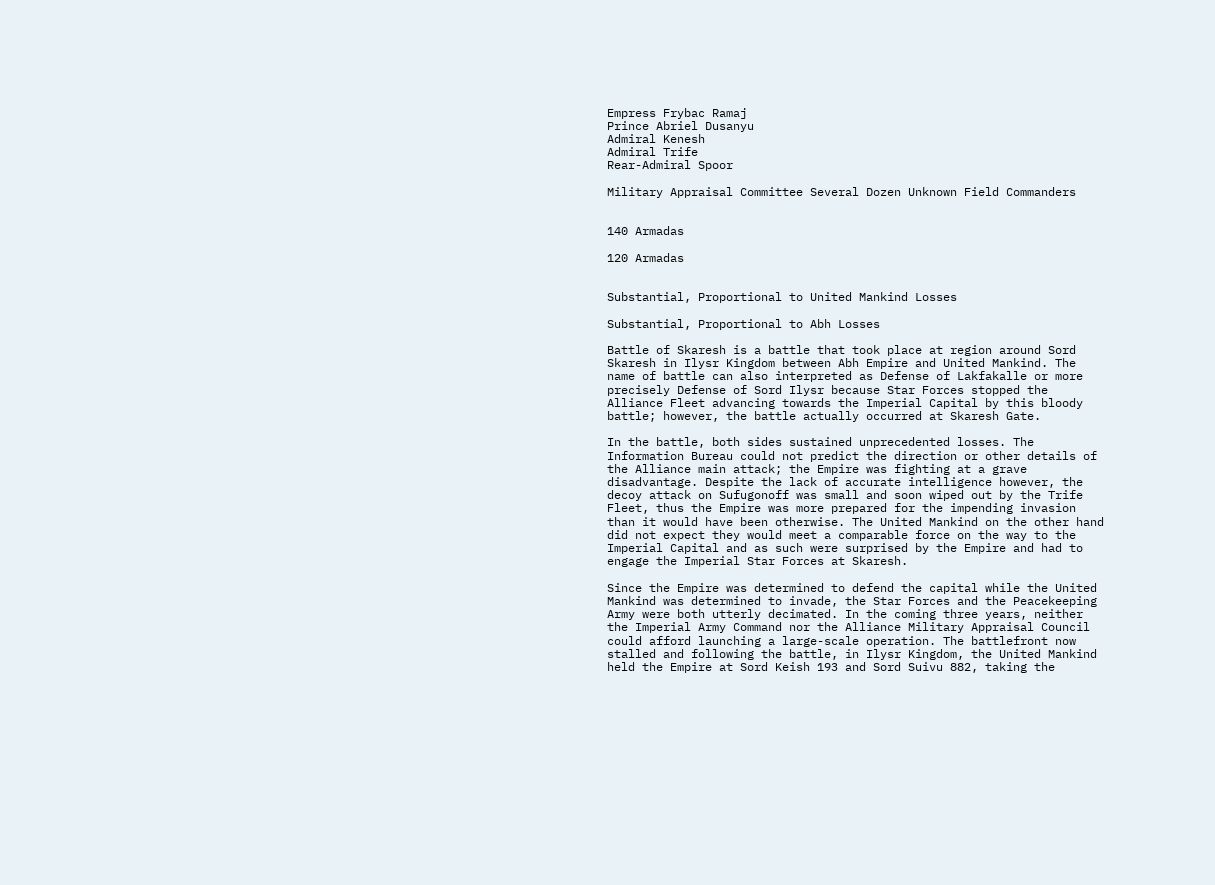Empress Frybac Ramaj
Prince Abriel Dusanyu
Admiral Kenesh
Admiral Trife
Rear-Admiral Spoor

Military Appraisal Committee Several Dozen Unknown Field Commanders


140 Armadas

120 Armadas


Substantial, Proportional to United Mankind Losses

Substantial, Proportional to Abh Losses

Battle of Skaresh is a battle that took place at region around Sord Skaresh in Ilysr Kingdom between Abh Empire and United Mankind. The name of battle can also interpreted as Defense of Lakfakalle or more precisely Defense of Sord Ilysr because Star Forces stopped the Alliance Fleet advancing towards the Imperial Capital by this bloody battle; however, the battle actually occurred at Skaresh Gate.

In the battle, both sides sustained unprecedented losses. The Information Bureau could not predict the direction or other details of the Alliance main attack; the Empire was fighting at a grave disadvantage. Despite the lack of accurate intelligence however, the decoy attack on Sufugonoff was small and soon wiped out by the Trife Fleet, thus the Empire was more prepared for the impending invasion than it would have been otherwise. The United Mankind on the other hand did not expect they would meet a comparable force on the way to the Imperial Capital and as such were surprised by the Empire and had to engage the Imperial Star Forces at Skaresh.

Since the Empire was determined to defend the capital while the United Mankind was determined to invade, the Star Forces and the Peacekeeping Army were both utterly decimated. In the coming three years, neither the Imperial Army Command nor the Alliance Military Appraisal Council could afford launching a large-scale operation. The battlefront now stalled and following the battle, in Ilysr Kingdom, the United Mankind held the Empire at Sord Keish 193 and Sord Suivu 882, taking the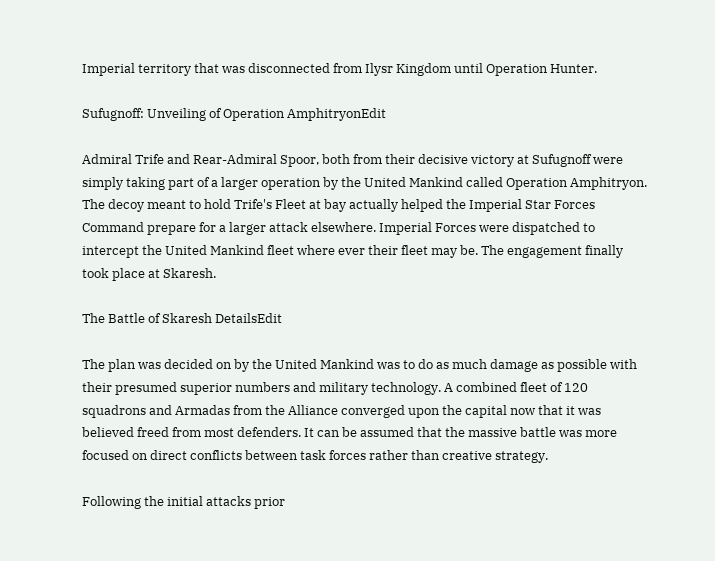Imperial territory that was disconnected from Ilysr Kingdom until Operation Hunter.

Sufugnoff: Unveiling of Operation AmphitryonEdit

Admiral Trife and Rear-Admiral Spoor, both from their decisive victory at Sufugnoff were simply taking part of a larger operation by the United Mankind called Operation Amphitryon. The decoy meant to hold Trife's Fleet at bay actually helped the Imperial Star Forces Command prepare for a larger attack elsewhere. Imperial Forces were dispatched to intercept the United Mankind fleet where ever their fleet may be. The engagement finally took place at Skaresh.

The Battle of Skaresh DetailsEdit

The plan was decided on by the United Mankind was to do as much damage as possible with their presumed superior numbers and military technology. A combined fleet of 120 squadrons and Armadas from the Alliance converged upon the capital now that it was believed freed from most defenders. It can be assumed that the massive battle was more focused on direct conflicts between task forces rather than creative strategy.

Following the initial attacks prior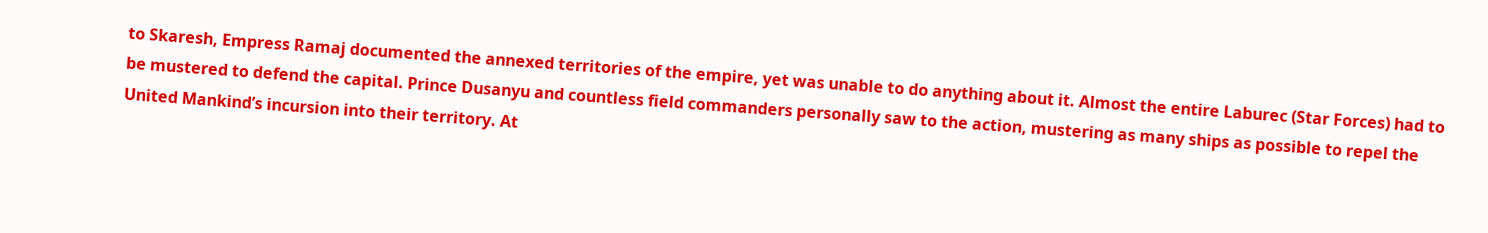to Skaresh, Empress Ramaj documented the annexed territories of the empire, yet was unable to do anything about it. Almost the entire Laburec (Star Forces) had to be mustered to defend the capital. Prince Dusanyu and countless field commanders personally saw to the action, mustering as many ships as possible to repel the United Mankind’s incursion into their territory. At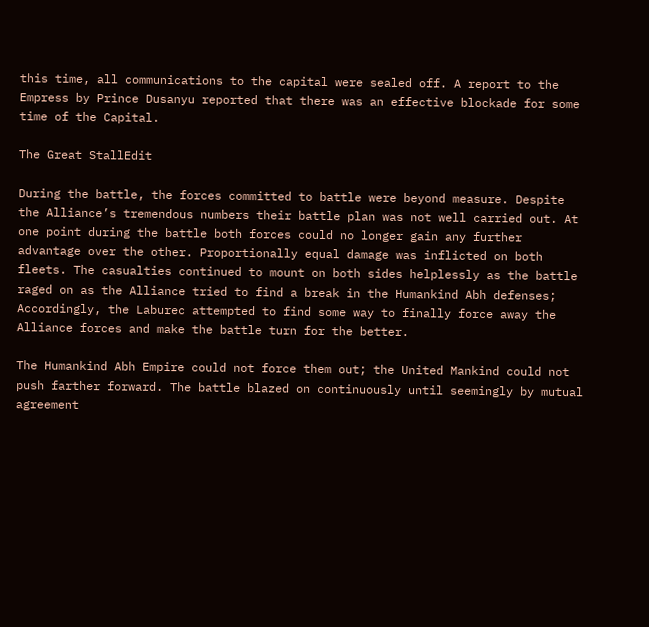this time, all communications to the capital were sealed off. A report to the Empress by Prince Dusanyu reported that there was an effective blockade for some time of the Capital.

The Great StallEdit

During the battle, the forces committed to battle were beyond measure. Despite the Alliance’s tremendous numbers their battle plan was not well carried out. At one point during the battle both forces could no longer gain any further advantage over the other. Proportionally equal damage was inflicted on both fleets. The casualties continued to mount on both sides helplessly as the battle raged on as the Alliance tried to find a break in the Humankind Abh defenses; Accordingly, the Laburec attempted to find some way to finally force away the Alliance forces and make the battle turn for the better.

The Humankind Abh Empire could not force them out; the United Mankind could not push farther forward. The battle blazed on continuously until seemingly by mutual agreement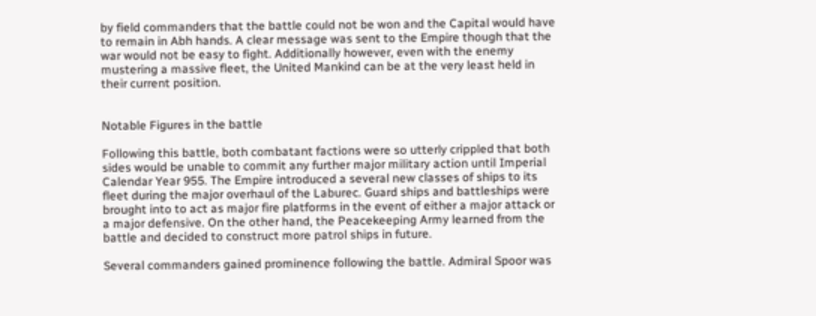by field commanders that the battle could not be won and the Capital would have to remain in Abh hands. A clear message was sent to the Empire though that the war would not be easy to fight. Additionally however, even with the enemy mustering a massive fleet, the United Mankind can be at the very least held in their current position.


Notable Figures in the battle

Following this battle, both combatant factions were so utterly crippled that both sides would be unable to commit any further major military action until Imperial Calendar Year 955. The Empire introduced a several new classes of ships to its fleet during the major overhaul of the Laburec. Guard ships and battleships were brought into to act as major fire platforms in the event of either a major attack or a major defensive. On the other hand, the Peacekeeping Army learned from the battle and decided to construct more patrol ships in future.

Several commanders gained prominence following the battle. Admiral Spoor was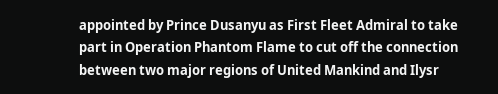appointed by Prince Dusanyu as First Fleet Admiral to take part in Operation Phantom Flame to cut off the connection between two major regions of United Mankind and Ilysr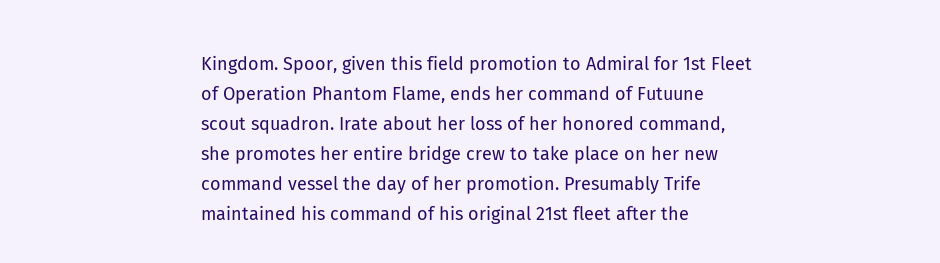Kingdom. Spoor, given this field promotion to Admiral for 1st Fleet of Operation Phantom Flame, ends her command of Futuune scout squadron. Irate about her loss of her honored command, she promotes her entire bridge crew to take place on her new command vessel the day of her promotion. Presumably Trife maintained his command of his original 21st fleet after the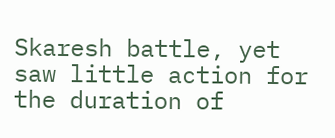Skaresh battle, yet saw little action for the duration of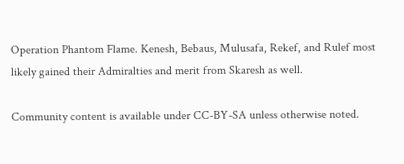Operation Phantom Flame. Kenesh, Bebaus, Mulusafa, Rekef, and Rulef most likely gained their Admiralties and merit from Skaresh as well.

Community content is available under CC-BY-SA unless otherwise noted.